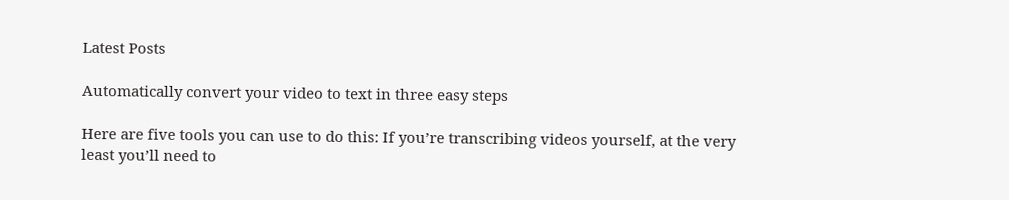Latest Posts

Automatically convert your video to text in three easy steps

Here are five tools you can use to do this: If you’re transcribing videos yourself, at the very least you’ll need to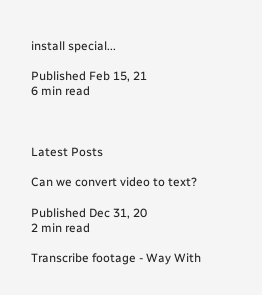install special...

Published Feb 15, 21
6 min read



Latest Posts

Can we convert video to text?

Published Dec 31, 20
2 min read

Transcribe footage - Way With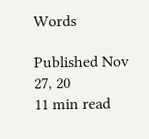Words

Published Nov 27, 20
11 min read